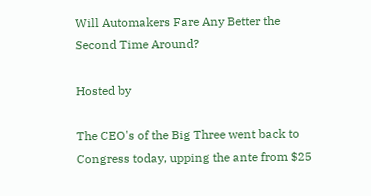Will Automakers Fare Any Better the Second Time Around?

Hosted by

The CEO's of the Big Three went back to Congress today, upping the ante from $25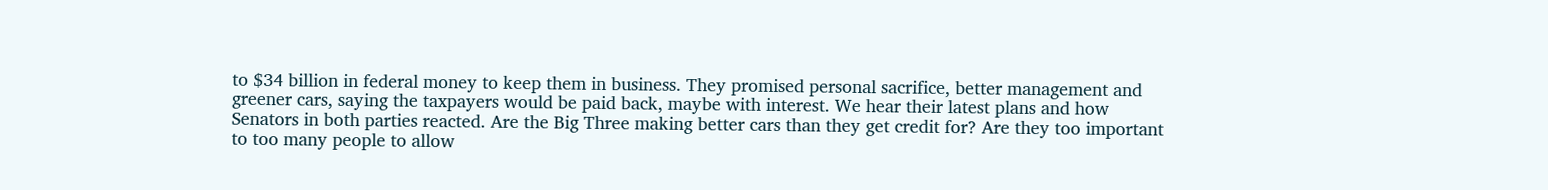to $34 billion in federal money to keep them in business. They promised personal sacrifice, better management and greener cars, saying the taxpayers would be paid back, maybe with interest. We hear their latest plans and how Senators in both parties reacted. Are the Big Three making better cars than they get credit for? Are they too important to too many people to allow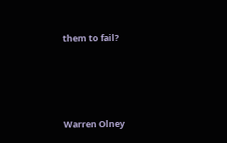them to fail?




Warren Olney